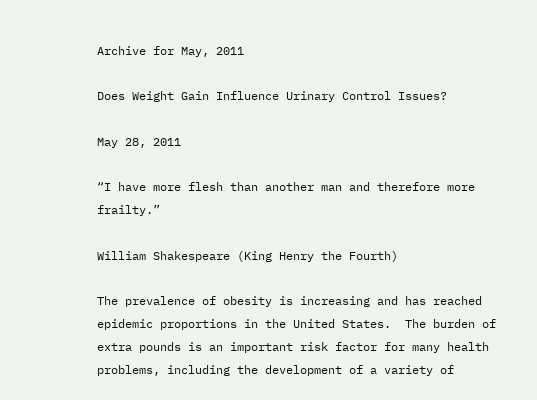Archive for May, 2011

Does Weight Gain Influence Urinary Control Issues?

May 28, 2011

“I have more flesh than another man and therefore more frailty.”

William Shakespeare (King Henry the Fourth)

The prevalence of obesity is increasing and has reached epidemic proportions in the United States.  The burden of extra pounds is an important risk factor for many health problems, including the development of a variety of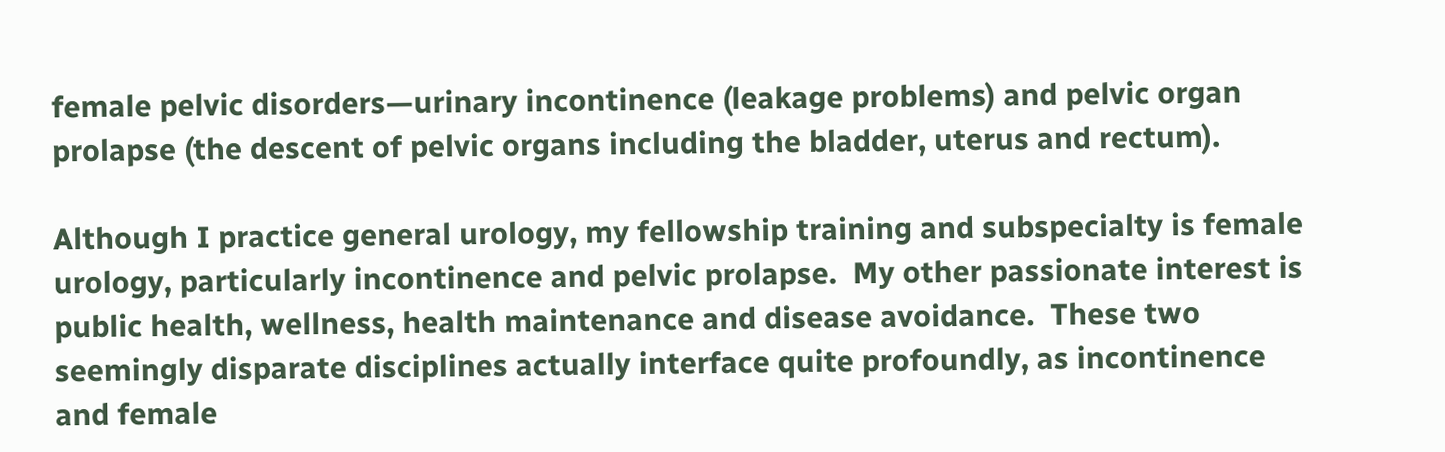female pelvic disorders—urinary incontinence (leakage problems) and pelvic organ prolapse (the descent of pelvic organs including the bladder, uterus and rectum).

Although I practice general urology, my fellowship training and subspecialty is female urology, particularly incontinence and pelvic prolapse.  My other passionate interest is public health, wellness, health maintenance and disease avoidance.  These two seemingly disparate disciplines actually interface quite profoundly, as incontinence and female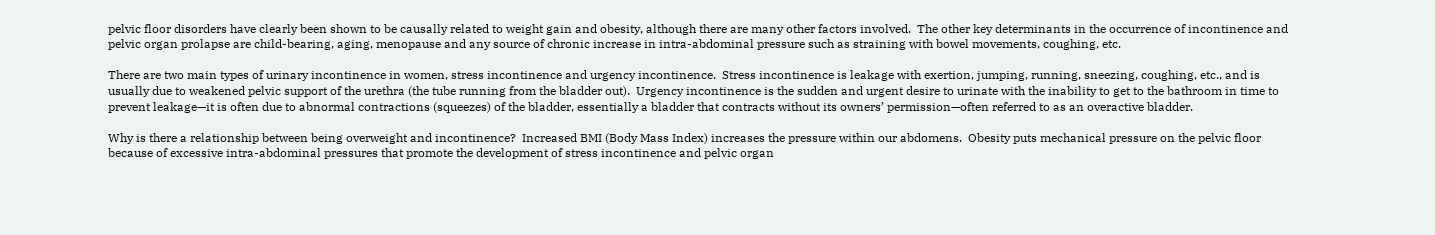pelvic floor disorders have clearly been shown to be causally related to weight gain and obesity, although there are many other factors involved.  The other key determinants in the occurrence of incontinence and pelvic organ prolapse are child-bearing, aging, menopause and any source of chronic increase in intra-abdominal pressure such as straining with bowel movements, coughing, etc.

There are two main types of urinary incontinence in women, stress incontinence and urgency incontinence.  Stress incontinence is leakage with exertion, jumping, running, sneezing, coughing, etc., and is usually due to weakened pelvic support of the urethra (the tube running from the bladder out).  Urgency incontinence is the sudden and urgent desire to urinate with the inability to get to the bathroom in time to prevent leakage—it is often due to abnormal contractions (squeezes) of the bladder, essentially a bladder that contracts without its owners’ permission—often referred to as an overactive bladder.

Why is there a relationship between being overweight and incontinence?  Increased BMI (Body Mass Index) increases the pressure within our abdomens.  Obesity puts mechanical pressure on the pelvic floor because of excessive intra-abdominal pressures that promote the development of stress incontinence and pelvic organ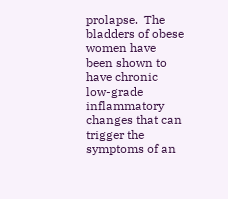prolapse.  The bladders of obese women have been shown to have chronic low-grade inflammatory changes that can trigger the symptoms of an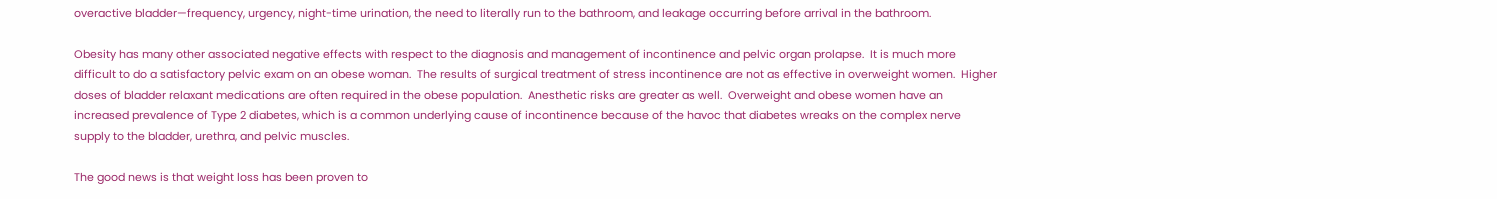overactive bladder—frequency, urgency, night-time urination, the need to literally run to the bathroom, and leakage occurring before arrival in the bathroom.

Obesity has many other associated negative effects with respect to the diagnosis and management of incontinence and pelvic organ prolapse.  It is much more difficult to do a satisfactory pelvic exam on an obese woman.  The results of surgical treatment of stress incontinence are not as effective in overweight women.  Higher doses of bladder relaxant medications are often required in the obese population.  Anesthetic risks are greater as well.  Overweight and obese women have an increased prevalence of Type 2 diabetes, which is a common underlying cause of incontinence because of the havoc that diabetes wreaks on the complex nerve supply to the bladder, urethra, and pelvic muscles.

The good news is that weight loss has been proven to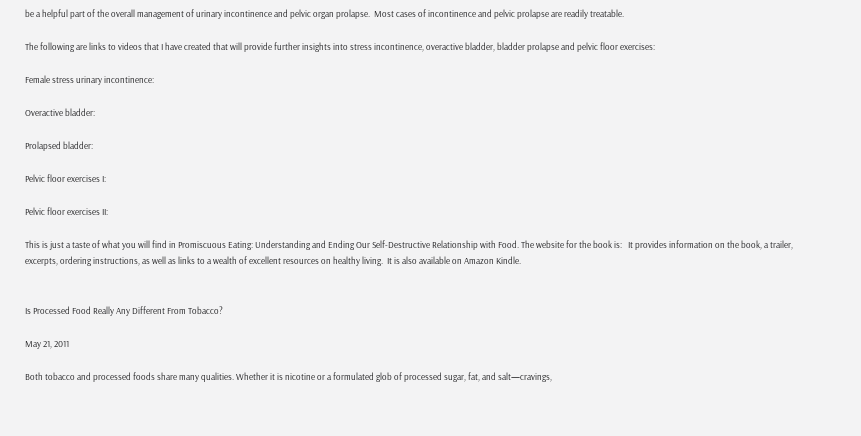be a helpful part of the overall management of urinary incontinence and pelvic organ prolapse.  Most cases of incontinence and pelvic prolapse are readily treatable.

The following are links to videos that I have created that will provide further insights into stress incontinence, overactive bladder, bladder prolapse and pelvic floor exercises:

Female stress urinary incontinence:

Overactive bladder:

Prolapsed bladder:

Pelvic floor exercises I:

Pelvic floor exercises II:

This is just a taste of what you will find in Promiscuous Eating: Understanding and Ending Our Self-Destructive Relationship with Food. The website for the book is:   It provides information on the book, a trailer, excerpts, ordering instructions, as well as links to a wealth of excellent resources on healthy living.  It is also available on Amazon Kindle.


Is Processed Food Really Any Different From Tobacco?

May 21, 2011

Both tobacco and processed foods share many qualities. Whether it is nicotine or a formulated glob of processed sugar, fat, and salt—cravings,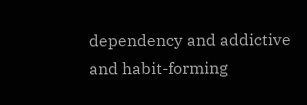dependency and addictive and habit-forming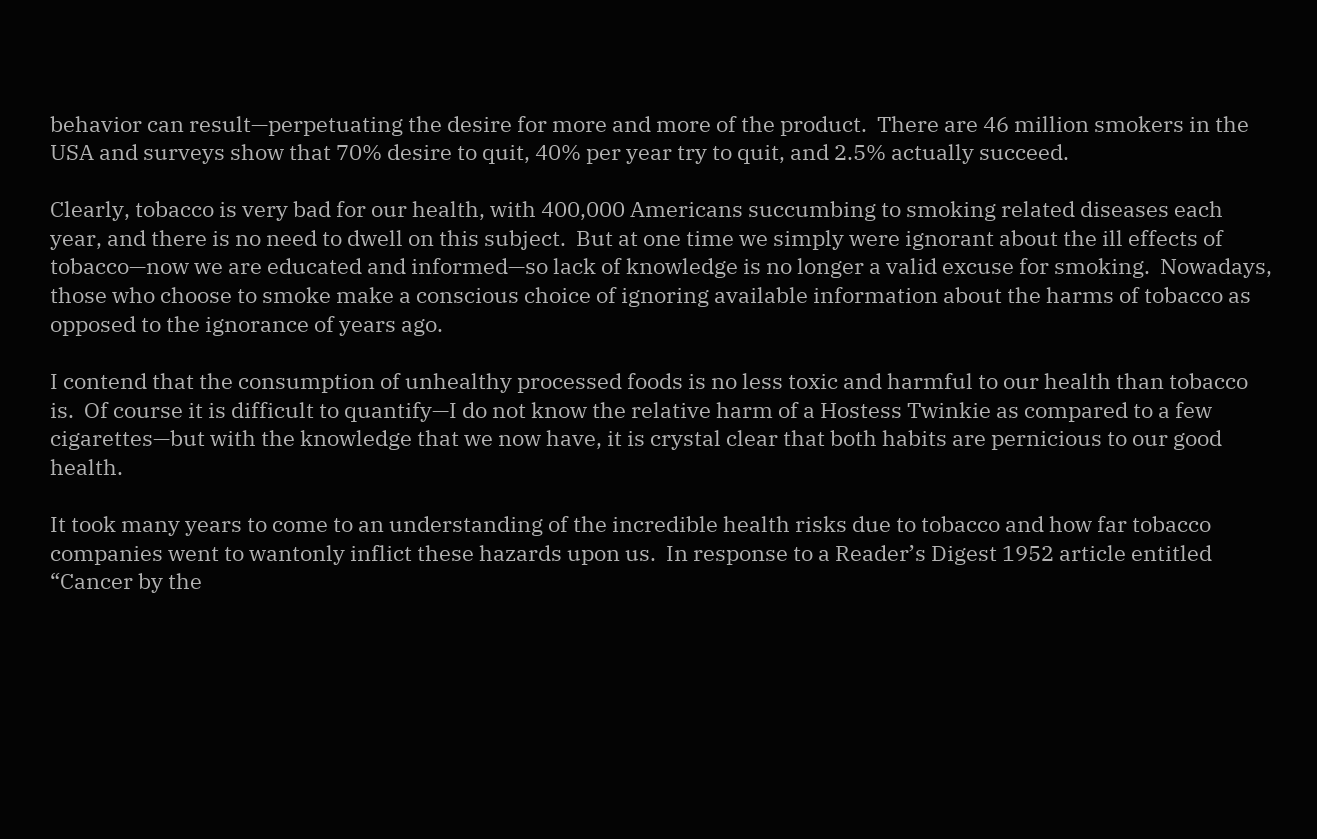behavior can result—perpetuating the desire for more and more of the product.  There are 46 million smokers in the USA and surveys show that 70% desire to quit, 40% per year try to quit, and 2.5% actually succeed.

Clearly, tobacco is very bad for our health, with 400,000 Americans succumbing to smoking related diseases each year, and there is no need to dwell on this subject.  But at one time we simply were ignorant about the ill effects of tobacco—now we are educated and informed—so lack of knowledge is no longer a valid excuse for smoking.  Nowadays, those who choose to smoke make a conscious choice of ignoring available information about the harms of tobacco as opposed to the ignorance of years ago.

I contend that the consumption of unhealthy processed foods is no less toxic and harmful to our health than tobacco is.  Of course it is difficult to quantify—I do not know the relative harm of a Hostess Twinkie as compared to a few cigarettes—but with the knowledge that we now have, it is crystal clear that both habits are pernicious to our good health.

It took many years to come to an understanding of the incredible health risks due to tobacco and how far tobacco companies went to wantonly inflict these hazards upon us.  In response to a Reader’s Digest 1952 article entitled “Cancer by the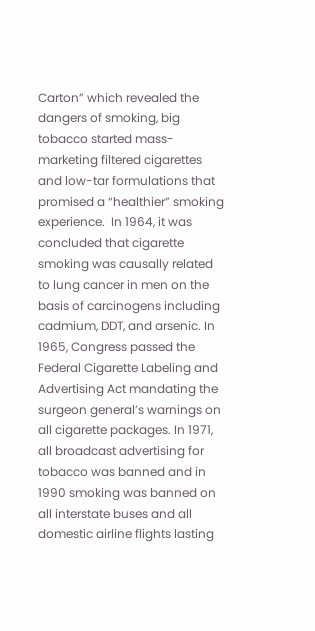Carton” which revealed the dangers of smoking, big tobacco started mass-marketing filtered cigarettes and low-tar formulations that promised a “healthier” smoking experience.  In 1964, it was concluded that cigarette smoking was causally related to lung cancer in men on the basis of carcinogens including cadmium, DDT, and arsenic. In 1965, Congress passed the Federal Cigarette Labeling and Advertising Act mandating the surgeon general’s warnings on all cigarette packages. In 1971, all broadcast advertising for tobacco was banned and in 1990 smoking was banned on all interstate buses and all domestic airline flights lasting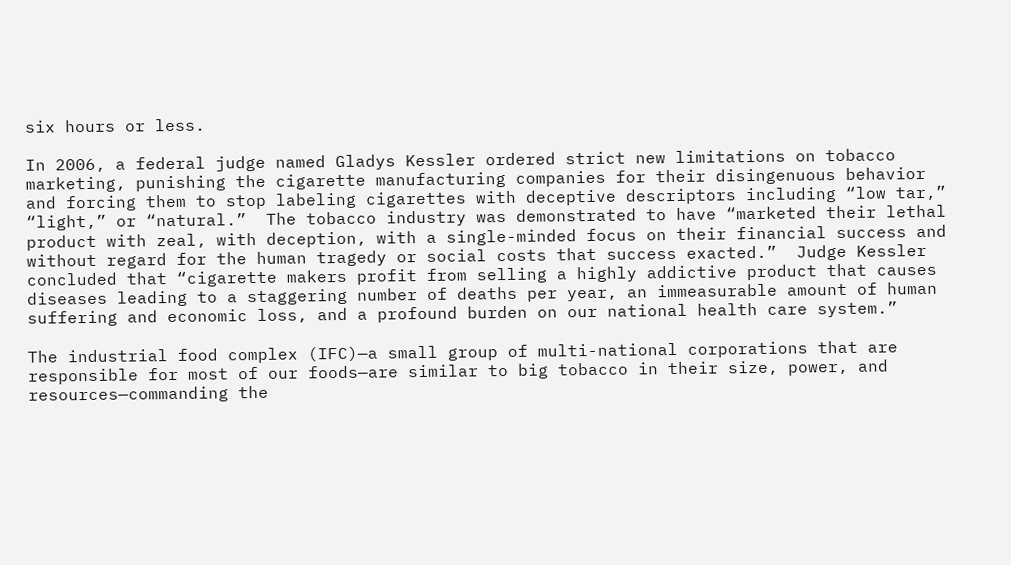six hours or less.

In 2006, a federal judge named Gladys Kessler ordered strict new limitations on tobacco marketing, punishing the cigarette manufacturing companies for their disingenuous behavior and forcing them to stop labeling cigarettes with deceptive descriptors including “low tar,” “light,” or “natural.”  The tobacco industry was demonstrated to have “marketed their lethal product with zeal, with deception, with a single-minded focus on their financial success and without regard for the human tragedy or social costs that success exacted.”  Judge Kessler concluded that “cigarette makers profit from selling a highly addictive product that causes diseases leading to a staggering number of deaths per year, an immeasurable amount of human suffering and economic loss, and a profound burden on our national health care system.”

The industrial food complex (IFC)—a small group of multi-national corporations that are responsible for most of our foods—are similar to big tobacco in their size, power, and resources—commanding the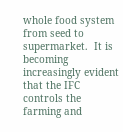whole food system from seed to supermarket.  It is becoming increasingly evident that the IFC controls the farming and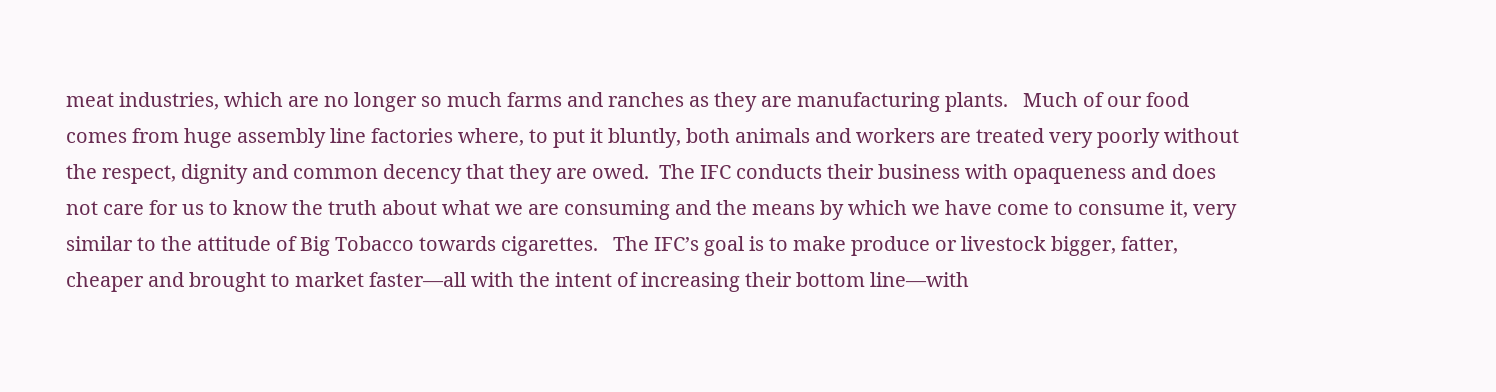meat industries, which are no longer so much farms and ranches as they are manufacturing plants.   Much of our food comes from huge assembly line factories where, to put it bluntly, both animals and workers are treated very poorly without the respect, dignity and common decency that they are owed.  The IFC conducts their business with opaqueness and does not care for us to know the truth about what we are consuming and the means by which we have come to consume it, very similar to the attitude of Big Tobacco towards cigarettes.   The IFC’s goal is to make produce or livestock bigger, fatter, cheaper and brought to market faster—all with the intent of increasing their bottom line—with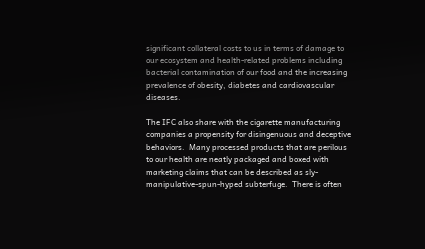significant collateral costs to us in terms of damage to our ecosystem and health-related problems including bacterial contamination of our food and the increasing prevalence of obesity, diabetes and cardiovascular diseases.

The IFC also share with the cigarette manufacturing companies a propensity for disingenuous and deceptive behaviors.  Many processed products that are perilous to our health are neatly packaged and boxed with marketing claims that can be described as sly-manipulative-spun-hyped subterfuge.  There is often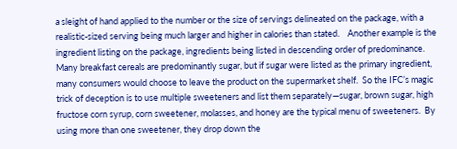a sleight of hand applied to the number or the size of servings delineated on the package, with a realistic-sized serving being much larger and higher in calories than stated.    Another example is the ingredient listing on the package, ingredients being listed in descending order of predominance.  Many breakfast cereals are predominantly sugar, but if sugar were listed as the primary ingredient, many consumers would choose to leave the product on the supermarket shelf.  So the IFC’s magic trick of deception is to use multiple sweeteners and list them separately—sugar, brown sugar, high fructose corn syrup, corn sweetener, molasses, and honey are the typical menu of sweeteners.  By using more than one sweetener, they drop down the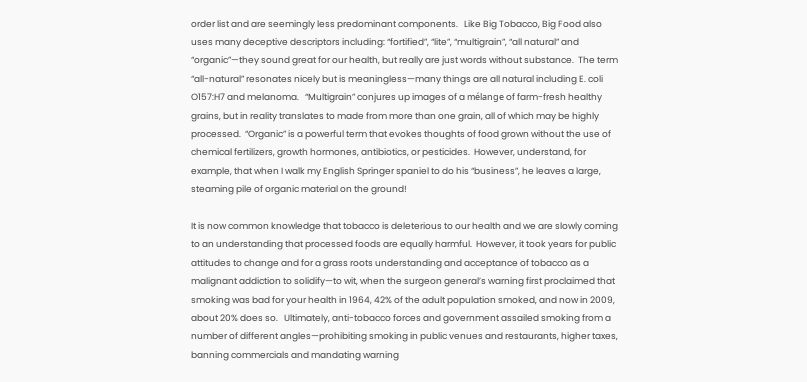order list and are seemingly less predominant components.   Like Big Tobacco, Big Food also uses many deceptive descriptors including: “fortified”, “lite”, “multigrain”, “all natural” and “organic”—they sound great for our health, but really are just words without substance.  The term “all-natural” resonates nicely but is meaningless—many things are all natural including E. coli O157:H7 and melanoma.   “Multigrain” conjures up images of a mélange of farm-fresh healthy grains, but in reality translates to made from more than one grain, all of which may be highly processed.  “Organic” is a powerful term that evokes thoughts of food grown without the use of chemical fertilizers, growth hormones, antibiotics, or pesticides.  However, understand, for example, that when I walk my English Springer spaniel to do his “business”, he leaves a large, steaming pile of organic material on the ground!

It is now common knowledge that tobacco is deleterious to our health and we are slowly coming to an understanding that processed foods are equally harmful.  However, it took years for public attitudes to change and for a grass roots understanding and acceptance of tobacco as a malignant addiction to solidify—to wit, when the surgeon general’s warning first proclaimed that smoking was bad for your health in 1964, 42% of the adult population smoked, and now in 2009, about 20% does so.   Ultimately, anti-tobacco forces and government assailed smoking from a number of different angles—prohibiting smoking in public venues and restaurants, higher taxes, banning commercials and mandating warning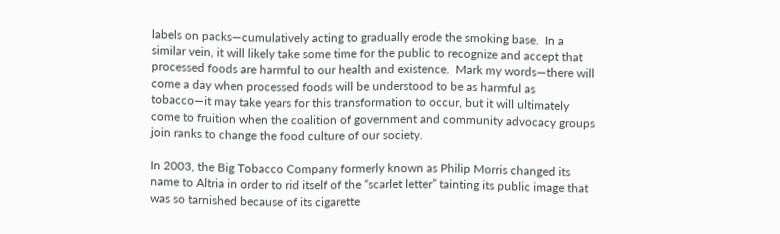labels on packs—cumulatively acting to gradually erode the smoking base.  In a similar vein, it will likely take some time for the public to recognize and accept that processed foods are harmful to our health and existence.  Mark my words—there will come a day when processed foods will be understood to be as harmful as tobacco—it may take years for this transformation to occur, but it will ultimately come to fruition when the coalition of government and community advocacy groups join ranks to change the food culture of our society.

In 2003, the Big Tobacco Company formerly known as Philip Morris changed its name to Altria in order to rid itself of the “scarlet letter” tainting its public image that was so tarnished because of its cigarette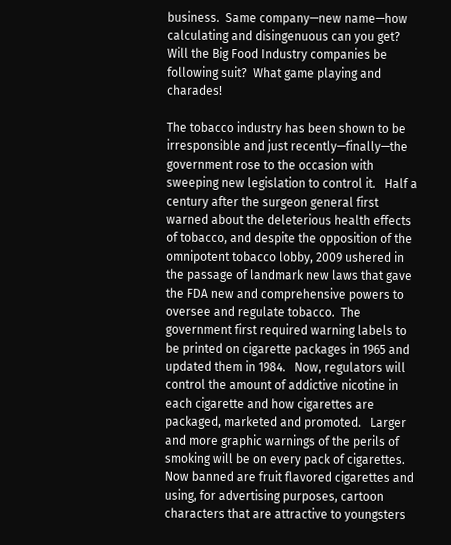business.  Same company—new name—how calculating and disingenuous can you get?    Will the Big Food Industry companies be following suit?  What game playing and charades!

The tobacco industry has been shown to be irresponsible and just recently—finally—the government rose to the occasion with sweeping new legislation to control it.   Half a century after the surgeon general first warned about the deleterious health effects of tobacco, and despite the opposition of the omnipotent tobacco lobby, 2009 ushered in the passage of landmark new laws that gave the FDA new and comprehensive powers to oversee and regulate tobacco.  The government first required warning labels to be printed on cigarette packages in 1965 and updated them in 1984.   Now, regulators will control the amount of addictive nicotine in each cigarette and how cigarettes are packaged, marketed and promoted.   Larger and more graphic warnings of the perils of smoking will be on every pack of cigarettes.  Now banned are fruit flavored cigarettes and using, for advertising purposes, cartoon characters that are attractive to youngsters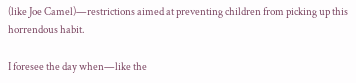(like Joe Camel)—restrictions aimed at preventing children from picking up this horrendous habit.

I foresee the day when—like the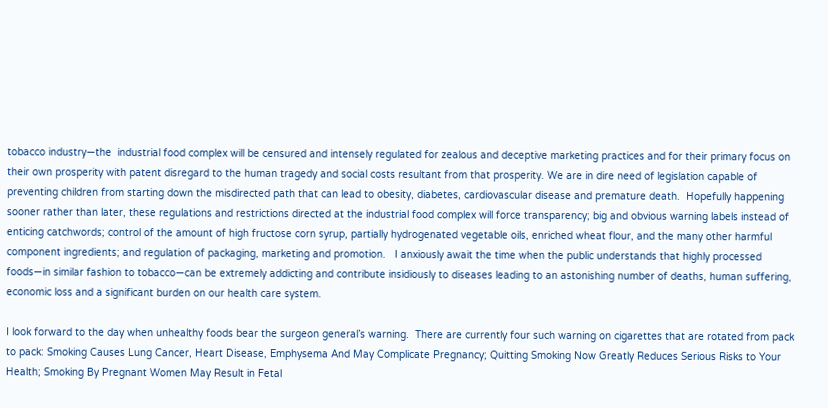tobacco industry—the  industrial food complex will be censured and intensely regulated for zealous and deceptive marketing practices and for their primary focus on their own prosperity with patent disregard to the human tragedy and social costs resultant from that prosperity. We are in dire need of legislation capable of preventing children from starting down the misdirected path that can lead to obesity, diabetes, cardiovascular disease and premature death.  Hopefully happening sooner rather than later, these regulations and restrictions directed at the industrial food complex will force transparency; big and obvious warning labels instead of enticing catchwords; control of the amount of high fructose corn syrup, partially hydrogenated vegetable oils, enriched wheat flour, and the many other harmful component ingredients; and regulation of packaging, marketing and promotion.   I anxiously await the time when the public understands that highly processed foods—in similar fashion to tobacco—can be extremely addicting and contribute insidiously to diseases leading to an astonishing number of deaths, human suffering, economic loss and a significant burden on our health care system.

I look forward to the day when unhealthy foods bear the surgeon general’s warning.  There are currently four such warning on cigarettes that are rotated from pack to pack: Smoking Causes Lung Cancer, Heart Disease, Emphysema And May Complicate Pregnancy; Quitting Smoking Now Greatly Reduces Serious Risks to Your Health; Smoking By Pregnant Women May Result in Fetal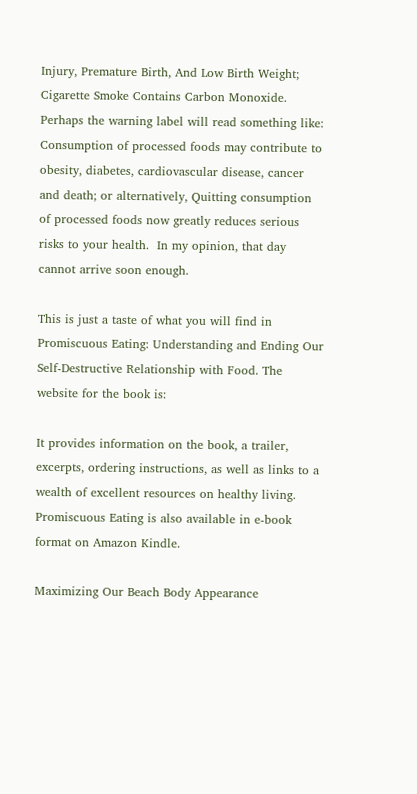Injury, Premature Birth, And Low Birth Weight; Cigarette Smoke Contains Carbon Monoxide.  Perhaps the warning label will read something like: Consumption of processed foods may contribute to obesity, diabetes, cardiovascular disease, cancer and death; or alternatively, Quitting consumption of processed foods now greatly reduces serious risks to your health.  In my opinion, that day cannot arrive soon enough.

This is just a taste of what you will find in Promiscuous Eating: Understanding and Ending Our Self-Destructive Relationship with Food. The website for the book is:

It provides information on the book, a trailer, excerpts, ordering instructions, as well as links to a wealth of excellent resources on healthy living.  Promiscuous Eating is also available in e-book format on Amazon Kindle.

Maximizing Our Beach Body Appearance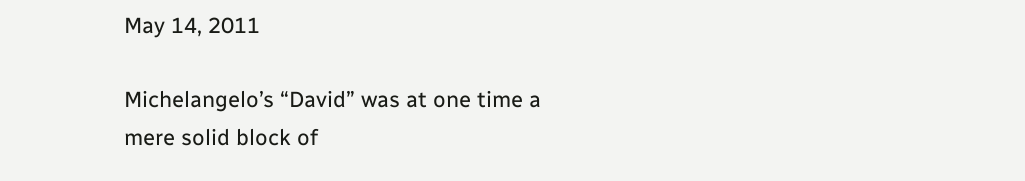May 14, 2011

Michelangelo’s “David” was at one time a mere solid block of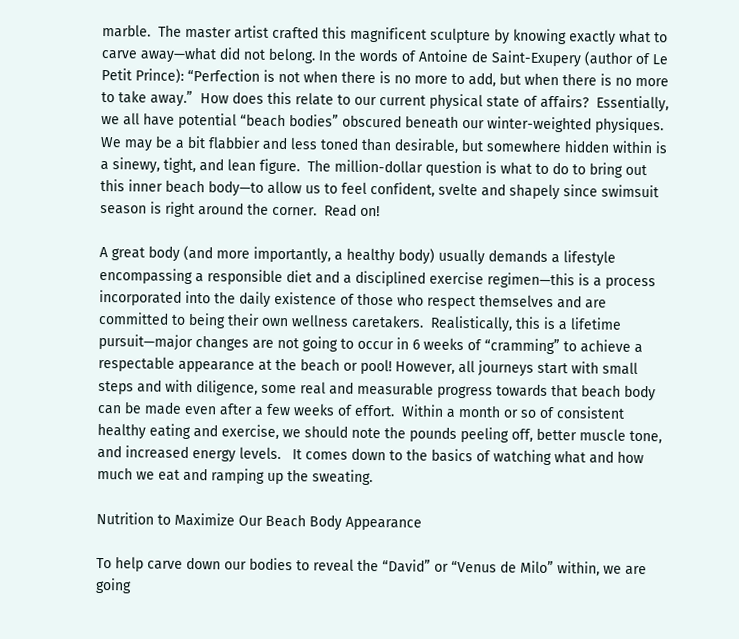marble.  The master artist crafted this magnificent sculpture by knowing exactly what to carve away—what did not belong. In the words of Antoine de Saint-Exupery (author of Le Petit Prince): “Perfection is not when there is no more to add, but when there is no more to take away.”  How does this relate to our current physical state of affairs?  Essentially, we all have potential “beach bodies” obscured beneath our winter-weighted physiques.  We may be a bit flabbier and less toned than desirable, but somewhere hidden within is a sinewy, tight, and lean figure.  The million-dollar question is what to do to bring out this inner beach body—to allow us to feel confident, svelte and shapely since swimsuit season is right around the corner.  Read on!

A great body (and more importantly, a healthy body) usually demands a lifestyle encompassing a responsible diet and a disciplined exercise regimen—this is a process incorporated into the daily existence of those who respect themselves and are committed to being their own wellness caretakers.  Realistically, this is a lifetime pursuit—major changes are not going to occur in 6 weeks of “cramming” to achieve a respectable appearance at the beach or pool! However, all journeys start with small steps and with diligence, some real and measurable progress towards that beach body can be made even after a few weeks of effort.  Within a month or so of consistent healthy eating and exercise, we should note the pounds peeling off, better muscle tone, and increased energy levels.   It comes down to the basics of watching what and how much we eat and ramping up the sweating.

Nutrition to Maximize Our Beach Body Appearance

To help carve down our bodies to reveal the “David” or “Venus de Milo” within, we are going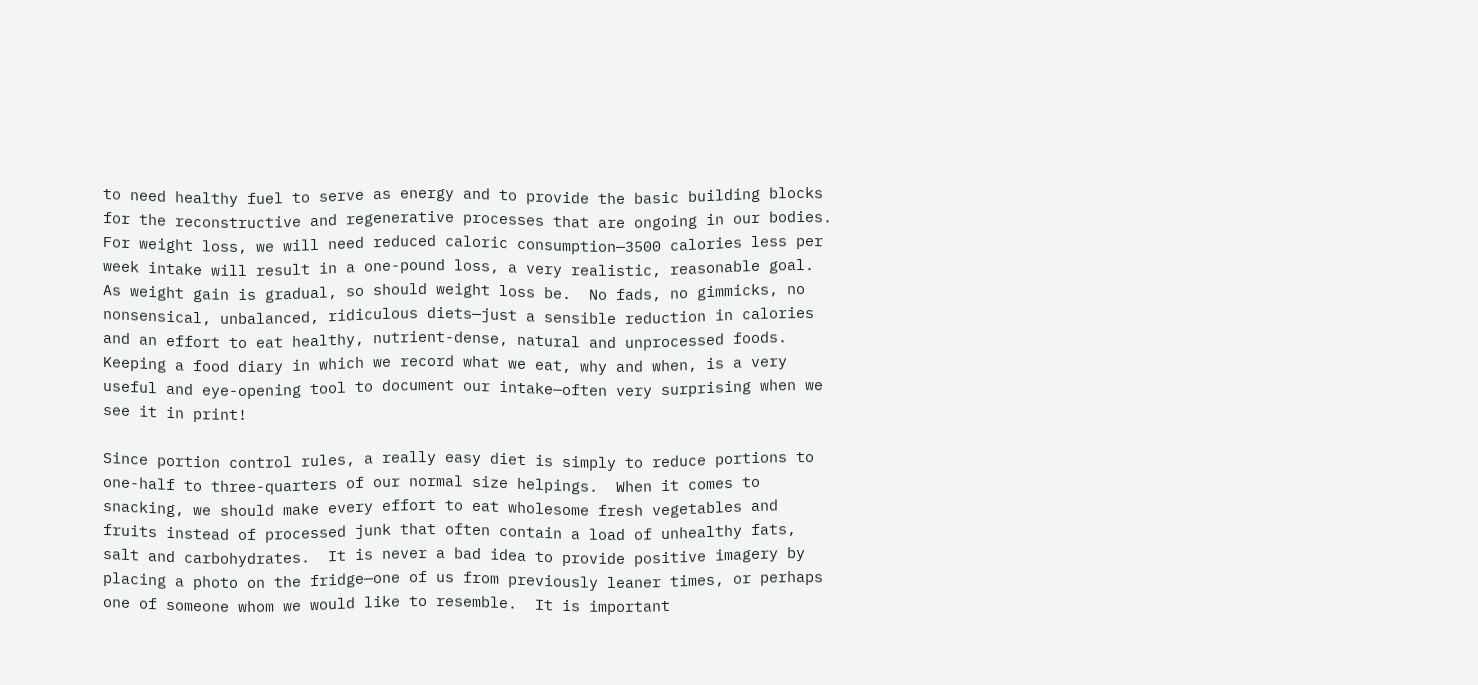to need healthy fuel to serve as energy and to provide the basic building blocks for the reconstructive and regenerative processes that are ongoing in our bodies.  For weight loss, we will need reduced caloric consumption—3500 calories less per week intake will result in a one-pound loss, a very realistic, reasonable goal.  As weight gain is gradual, so should weight loss be.  No fads, no gimmicks, no nonsensical, unbalanced, ridiculous diets—just a sensible reduction in calories and an effort to eat healthy, nutrient-dense, natural and unprocessed foods.  Keeping a food diary in which we record what we eat, why and when, is a very useful and eye-opening tool to document our intake—often very surprising when we see it in print!

Since portion control rules, a really easy diet is simply to reduce portions to one-half to three-quarters of our normal size helpings.  When it comes to snacking, we should make every effort to eat wholesome fresh vegetables and fruits instead of processed junk that often contain a load of unhealthy fats, salt and carbohydrates.  It is never a bad idea to provide positive imagery by placing a photo on the fridge—one of us from previously leaner times, or perhaps one of someone whom we would like to resemble.  It is important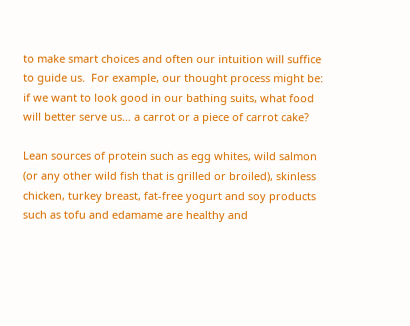to make smart choices and often our intuition will suffice to guide us.  For example, our thought process might be: if we want to look good in our bathing suits, what food will better serve us… a carrot or a piece of carrot cake?

Lean sources of protein such as egg whites, wild salmon (or any other wild fish that is grilled or broiled), skinless chicken, turkey breast, fat-free yogurt and soy products such as tofu and edamame are healthy and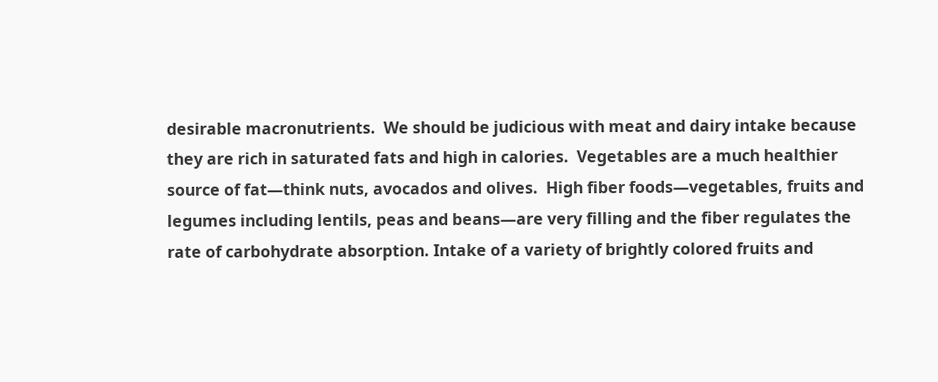desirable macronutrients.  We should be judicious with meat and dairy intake because they are rich in saturated fats and high in calories.  Vegetables are a much healthier source of fat—think nuts, avocados and olives.  High fiber foods—vegetables, fruits and legumes including lentils, peas and beans—are very filling and the fiber regulates the rate of carbohydrate absorption. Intake of a variety of brightly colored fruits and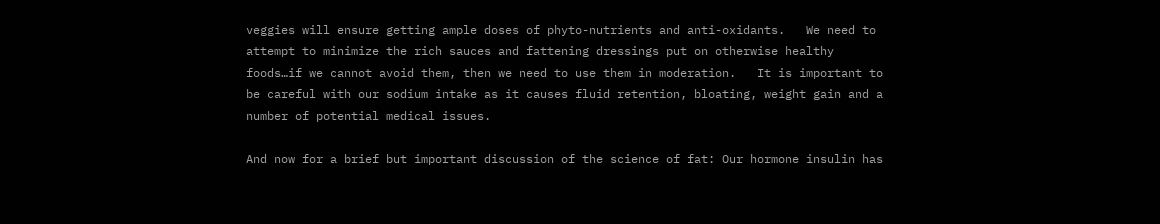veggies will ensure getting ample doses of phyto-nutrients and anti-oxidants.   We need to attempt to minimize the rich sauces and fattening dressings put on otherwise healthy foods…if we cannot avoid them, then we need to use them in moderation.   It is important to be careful with our sodium intake as it causes fluid retention, bloating, weight gain and a number of potential medical issues.

And now for a brief but important discussion of the science of fat: Our hormone insulin has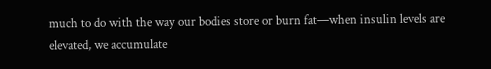much to do with the way our bodies store or burn fat—when insulin levels are elevated, we accumulate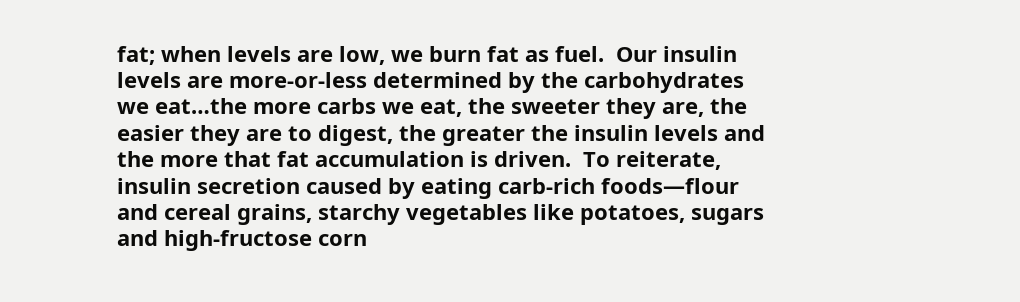fat; when levels are low, we burn fat as fuel.  Our insulin levels are more-or-less determined by the carbohydrates we eat…the more carbs we eat, the sweeter they are, the easier they are to digest, the greater the insulin levels and the more that fat accumulation is driven.  To reiterate, insulin secretion caused by eating carb-rich foods—flour and cereal grains, starchy vegetables like potatoes, sugars and high-fructose corn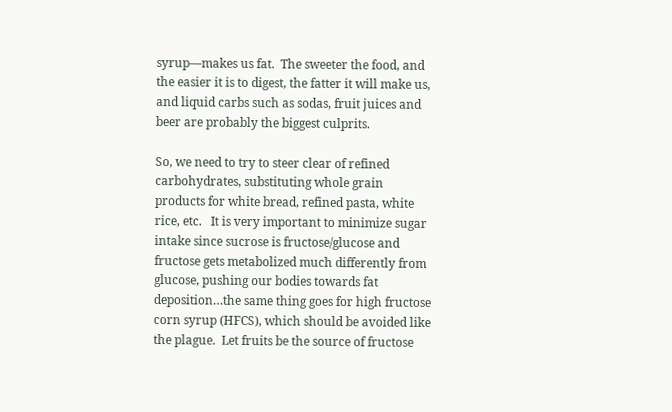syrup—makes us fat.  The sweeter the food, and the easier it is to digest, the fatter it will make us, and liquid carbs such as sodas, fruit juices and beer are probably the biggest culprits.

So, we need to try to steer clear of refined carbohydrates, substituting whole grain products for white bread, refined pasta, white rice, etc.   It is very important to minimize sugar intake since sucrose is fructose/glucose and fructose gets metabolized much differently from glucose, pushing our bodies towards fat deposition…the same thing goes for high fructose corn syrup (HFCS), which should be avoided like the plague.  Let fruits be the source of fructose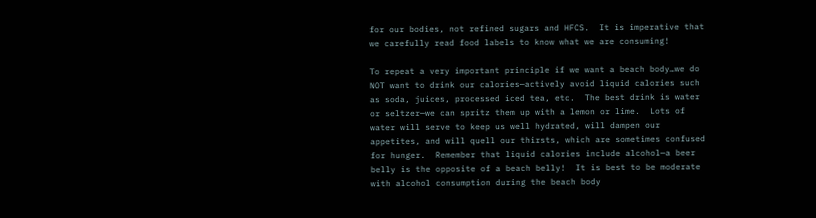for our bodies, not refined sugars and HFCS.  It is imperative that we carefully read food labels to know what we are consuming!

To repeat a very important principle if we want a beach body…we do NOT want to drink our calories—actively avoid liquid calories such as soda, juices, processed iced tea, etc.  The best drink is water or seltzer—we can spritz them up with a lemon or lime.  Lots of water will serve to keep us well hydrated, will dampen our appetites, and will quell our thirsts, which are sometimes confused for hunger.  Remember that liquid calories include alcohol—a beer belly is the opposite of a beach belly!  It is best to be moderate with alcohol consumption during the beach body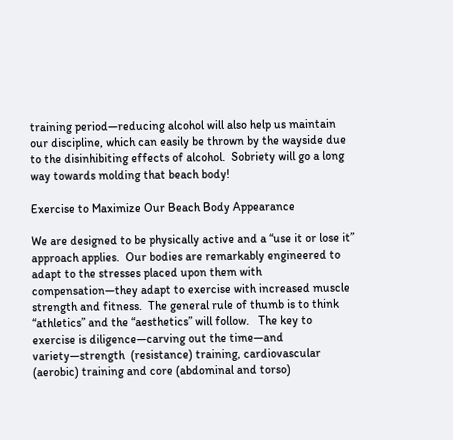training period—reducing alcohol will also help us maintain our discipline, which can easily be thrown by the wayside due to the disinhibiting effects of alcohol.  Sobriety will go a long way towards molding that beach body!

Exercise to Maximize Our Beach Body Appearance

We are designed to be physically active and a “use it or lose it” approach applies.  Our bodies are remarkably engineered to adapt to the stresses placed upon them with compensation—they adapt to exercise with increased muscle strength and fitness.  The general rule of thumb is to think “athletics” and the “aesthetics” will follow.   The key to exercise is diligence—carving out the time—and variety—strength  (resistance) training, cardiovascular (aerobic) training and core (abdominal and torso)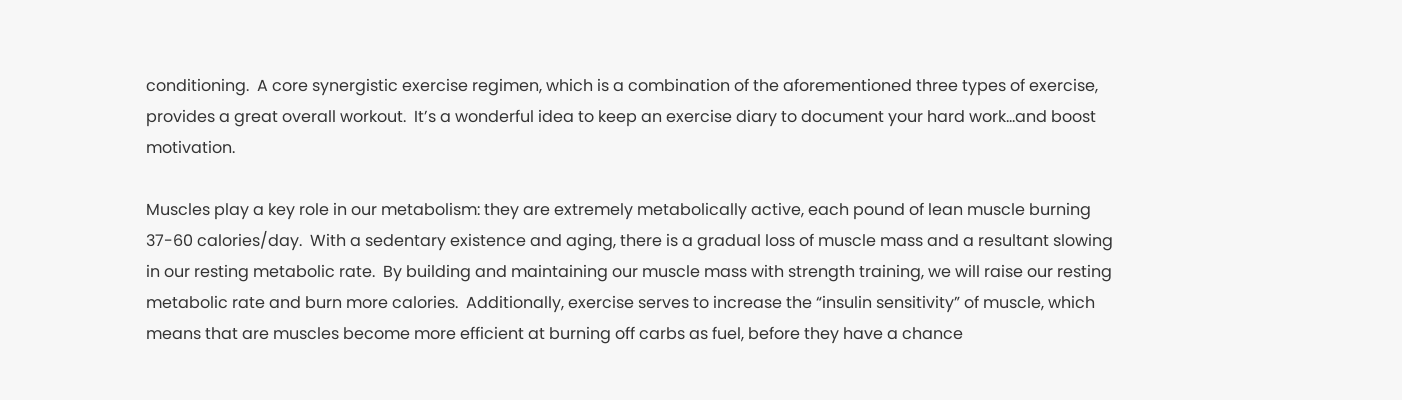conditioning.  A core synergistic exercise regimen, which is a combination of the aforementioned three types of exercise, provides a great overall workout.  It’s a wonderful idea to keep an exercise diary to document your hard work…and boost motivation.

Muscles play a key role in our metabolism: they are extremely metabolically active, each pound of lean muscle burning 37-60 calories/day.  With a sedentary existence and aging, there is a gradual loss of muscle mass and a resultant slowing in our resting metabolic rate.  By building and maintaining our muscle mass with strength training, we will raise our resting metabolic rate and burn more calories.  Additionally, exercise serves to increase the “insulin sensitivity” of muscle, which means that are muscles become more efficient at burning off carbs as fuel, before they have a chance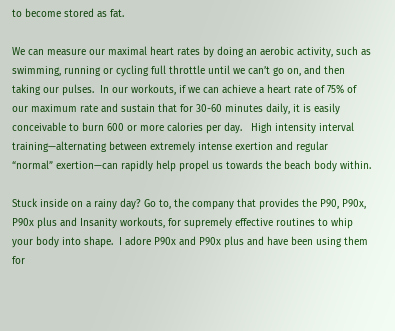to become stored as fat.

We can measure our maximal heart rates by doing an aerobic activity, such as swimming, running or cycling full throttle until we can’t go on, and then taking our pulses.  In our workouts, if we can achieve a heart rate of 75% of our maximum rate and sustain that for 30-60 minutes daily, it is easily conceivable to burn 600 or more calories per day.   High intensity interval training—alternating between extremely intense exertion and regular “normal” exertion—can rapidly help propel us towards the beach body within.

Stuck inside on a rainy day? Go to, the company that provides the P90, P90x, P90x plus and Insanity workouts, for supremely effective routines to whip your body into shape.  I adore P90x and P90x plus and have been using them for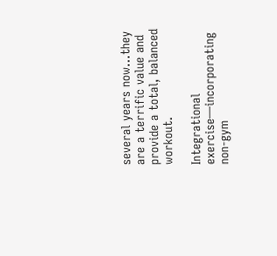several years now…they are a terrific value and provide a total, balanced workout.

Integrational exercise—incorporating non-gym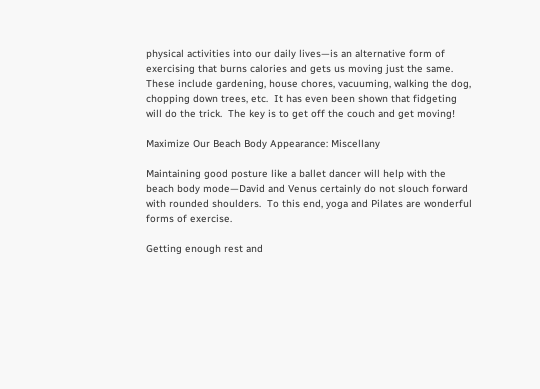physical activities into our daily lives—is an alternative form of exercising that burns calories and gets us moving just the same.  These include gardening, house chores, vacuuming, walking the dog, chopping down trees, etc.  It has even been shown that fidgeting will do the trick.  The key is to get off the couch and get moving!

Maximize Our Beach Body Appearance: Miscellany

Maintaining good posture like a ballet dancer will help with the beach body mode—David and Venus certainly do not slouch forward with rounded shoulders.  To this end, yoga and Pilates are wonderful forms of exercise.

Getting enough rest and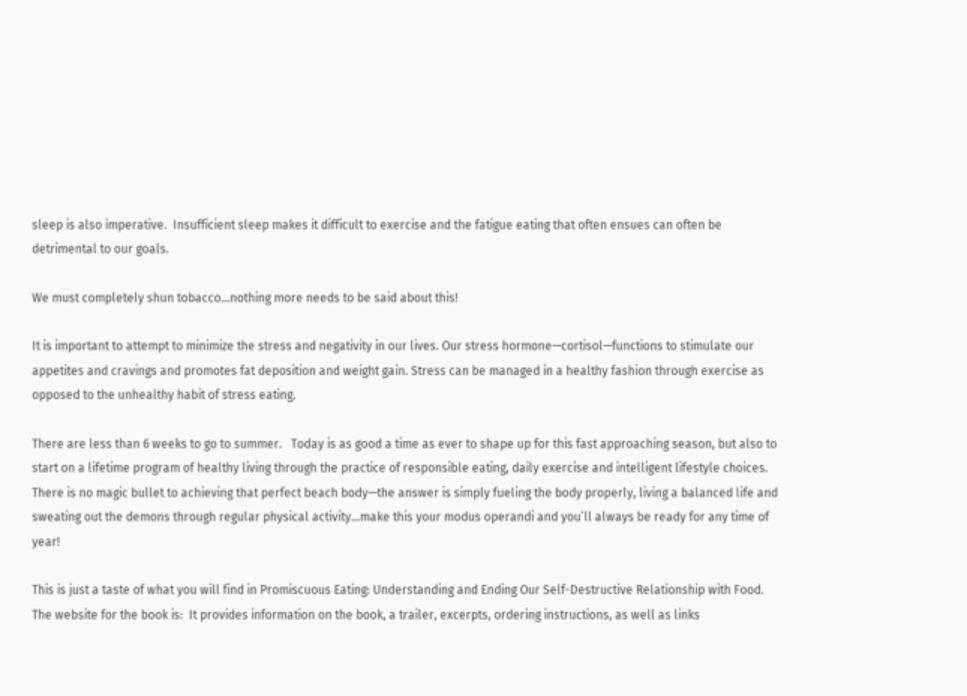sleep is also imperative.  Insufficient sleep makes it difficult to exercise and the fatigue eating that often ensues can often be detrimental to our goals.

We must completely shun tobacco…nothing more needs to be said about this!

It is important to attempt to minimize the stress and negativity in our lives. Our stress hormone—cortisol—functions to stimulate our appetites and cravings and promotes fat deposition and weight gain. Stress can be managed in a healthy fashion through exercise as opposed to the unhealthy habit of stress eating.

There are less than 6 weeks to go to summer.   Today is as good a time as ever to shape up for this fast approaching season, but also to start on a lifetime program of healthy living through the practice of responsible eating, daily exercise and intelligent lifestyle choices.  There is no magic bullet to achieving that perfect beach body—the answer is simply fueling the body properly, living a balanced life and sweating out the demons through regular physical activity…make this your modus operandi and you’ll always be ready for any time of year!

This is just a taste of what you will find in Promiscuous Eating: Understanding and Ending Our Self-Destructive Relationship with Food. The website for the book is:  It provides information on the book, a trailer, excerpts, ordering instructions, as well as links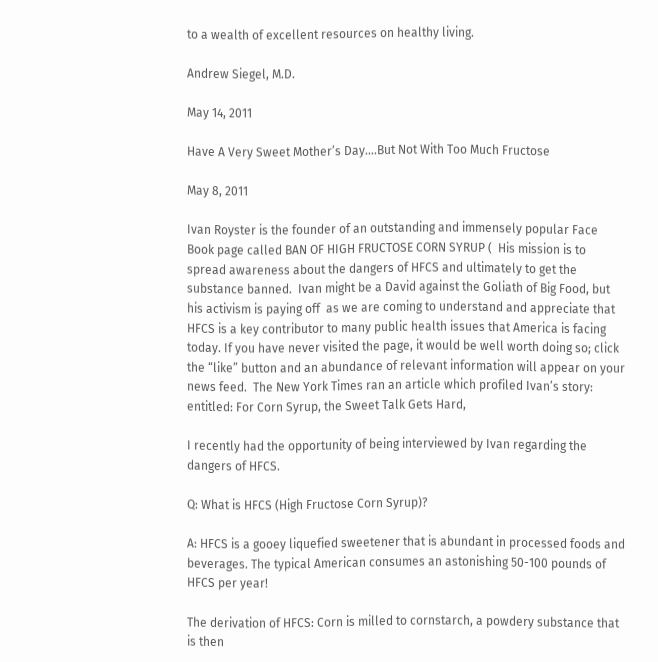to a wealth of excellent resources on healthy living.

Andrew Siegel, M.D.

May 14, 2011

Have A Very Sweet Mother’s Day….But Not With Too Much Fructose

May 8, 2011

Ivan Royster is the founder of an outstanding and immensely popular Face Book page called BAN OF HIGH FRUCTOSE CORN SYRUP (  His mission is to spread awareness about the dangers of HFCS and ultimately to get the substance banned.  Ivan might be a David against the Goliath of Big Food, but his activism is paying off  as we are coming to understand and appreciate that HFCS is a key contributor to many public health issues that America is facing today. If you have never visited the page, it would be well worth doing so; click the “like” button and an abundance of relevant information will appear on your news feed.  The New York Times ran an article which profiled Ivan’s story: entitled: For Corn Syrup, the Sweet Talk Gets Hard,

I recently had the opportunity of being interviewed by Ivan regarding the dangers of HFCS.

Q: What is HFCS (High Fructose Corn Syrup)?

A: HFCS is a gooey liquefied sweetener that is abundant in processed foods and beverages. The typical American consumes an astonishing 50-100 pounds of HFCS per year!

The derivation of HFCS: Corn is milled to cornstarch, a powdery substance that is then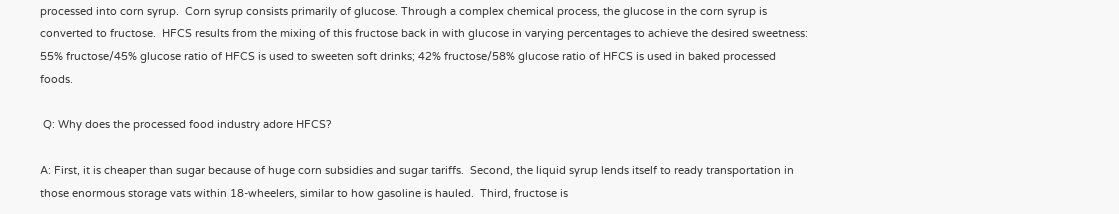processed into corn syrup.  Corn syrup consists primarily of glucose. Through a complex chemical process, the glucose in the corn syrup is converted to fructose.  HFCS results from the mixing of this fructose back in with glucose in varying percentages to achieve the desired sweetness: 55% fructose/45% glucose ratio of HFCS is used to sweeten soft drinks; 42% fructose/58% glucose ratio of HFCS is used in baked processed foods.

 Q: Why does the processed food industry adore HFCS?

A: First, it is cheaper than sugar because of huge corn subsidies and sugar tariffs.  Second, the liquid syrup lends itself to ready transportation in those enormous storage vats within 18-wheelers, similar to how gasoline is hauled.  Third, fructose is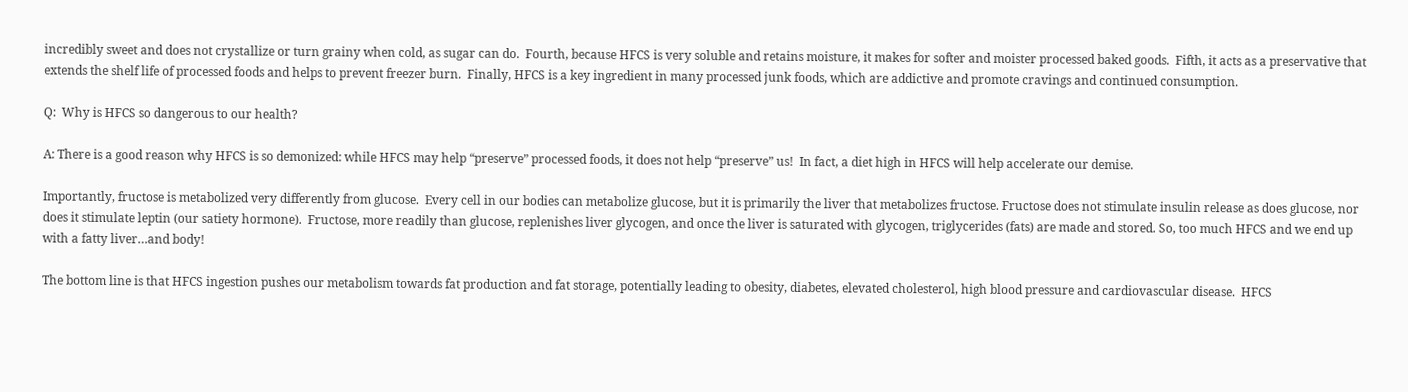incredibly sweet and does not crystallize or turn grainy when cold, as sugar can do.  Fourth, because HFCS is very soluble and retains moisture, it makes for softer and moister processed baked goods.  Fifth, it acts as a preservative that extends the shelf life of processed foods and helps to prevent freezer burn.  Finally, HFCS is a key ingredient in many processed junk foods, which are addictive and promote cravings and continued consumption.

Q:  Why is HFCS so dangerous to our health?

A: There is a good reason why HFCS is so demonized: while HFCS may help “preserve” processed foods, it does not help “preserve” us!  In fact, a diet high in HFCS will help accelerate our demise.

Importantly, fructose is metabolized very differently from glucose.  Every cell in our bodies can metabolize glucose, but it is primarily the liver that metabolizes fructose. Fructose does not stimulate insulin release as does glucose, nor does it stimulate leptin (our satiety hormone).  Fructose, more readily than glucose, replenishes liver glycogen, and once the liver is saturated with glycogen, triglycerides (fats) are made and stored. So, too much HFCS and we end up with a fatty liver…and body!

The bottom line is that HFCS ingestion pushes our metabolism towards fat production and fat storage, potentially leading to obesity, diabetes, elevated cholesterol, high blood pressure and cardiovascular disease.  HFCS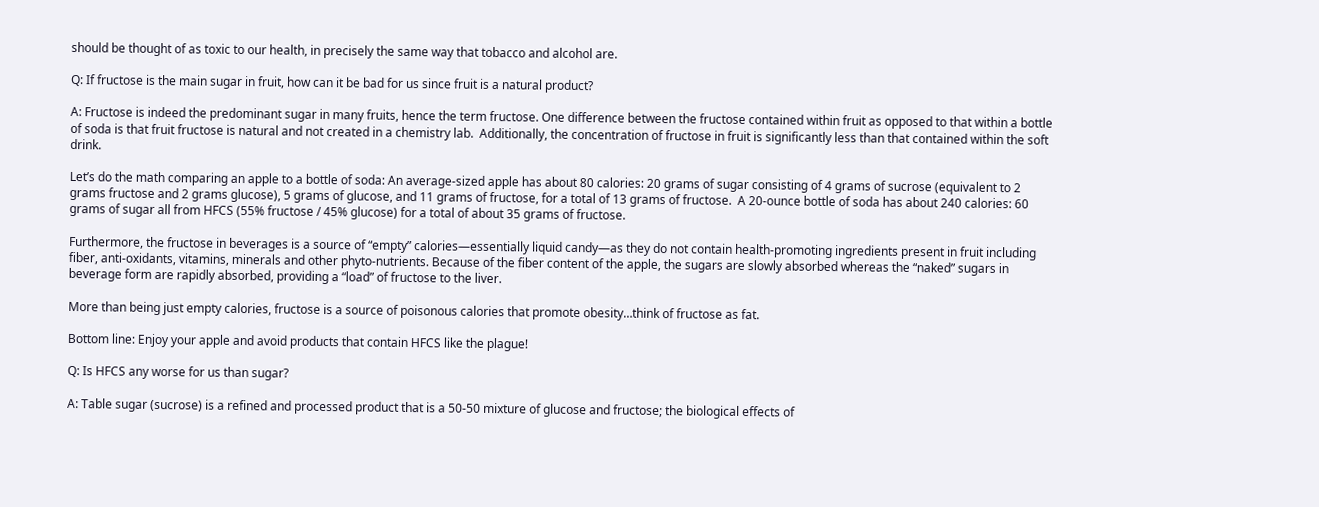should be thought of as toxic to our health, in precisely the same way that tobacco and alcohol are.

Q: If fructose is the main sugar in fruit, how can it be bad for us since fruit is a natural product?

A: Fructose is indeed the predominant sugar in many fruits, hence the term fructose. One difference between the fructose contained within fruit as opposed to that within a bottle of soda is that fruit fructose is natural and not created in a chemistry lab.  Additionally, the concentration of fructose in fruit is significantly less than that contained within the soft drink.

Let’s do the math comparing an apple to a bottle of soda: An average-sized apple has about 80 calories: 20 grams of sugar consisting of 4 grams of sucrose (equivalent to 2 grams fructose and 2 grams glucose), 5 grams of glucose, and 11 grams of fructose, for a total of 13 grams of fructose.  A 20-ounce bottle of soda has about 240 calories: 60 grams of sugar all from HFCS (55% fructose / 45% glucose) for a total of about 35 grams of fructose.

Furthermore, the fructose in beverages is a source of “empty” calories—essentially liquid candy—as they do not contain health-promoting ingredients present in fruit including fiber, anti-oxidants, vitamins, minerals and other phyto-nutrients. Because of the fiber content of the apple, the sugars are slowly absorbed whereas the “naked” sugars in beverage form are rapidly absorbed, providing a “load” of fructose to the liver.

More than being just empty calories, fructose is a source of poisonous calories that promote obesity…think of fructose as fat.

Bottom line: Enjoy your apple and avoid products that contain HFCS like the plague!

Q: Is HFCS any worse for us than sugar?

A: Table sugar (sucrose) is a refined and processed product that is a 50-50 mixture of glucose and fructose; the biological effects of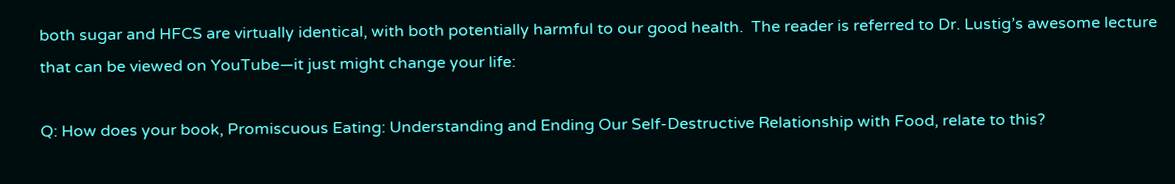both sugar and HFCS are virtually identical, with both potentially harmful to our good health.  The reader is referred to Dr. Lustig’s awesome lecture that can be viewed on YouTube—it just might change your life:

Q: How does your book, Promiscuous Eating: Understanding and Ending Our Self-Destructive Relationship with Food, relate to this?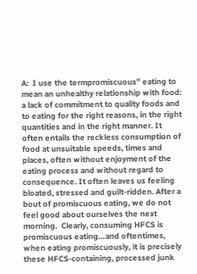A:  I use the termpromiscuous” eating to mean an unhealthy relationship with food: a lack of commitment to quality foods and to eating for the right reasons, in the right quantities and in the right manner. It often entails the reckless consumption of food at unsuitable speeds, times and places, often without enjoyment of the eating process and without regard to consequence. It often leaves us feeling bloated, stressed and guilt-ridden. After a bout of promiscuous eating, we do not feel good about ourselves the next morning.  Clearly, consuming HFCS is promiscuous eating…and oftentimes, when eating promiscuously, it is precisely these HFCS-containing, processed junk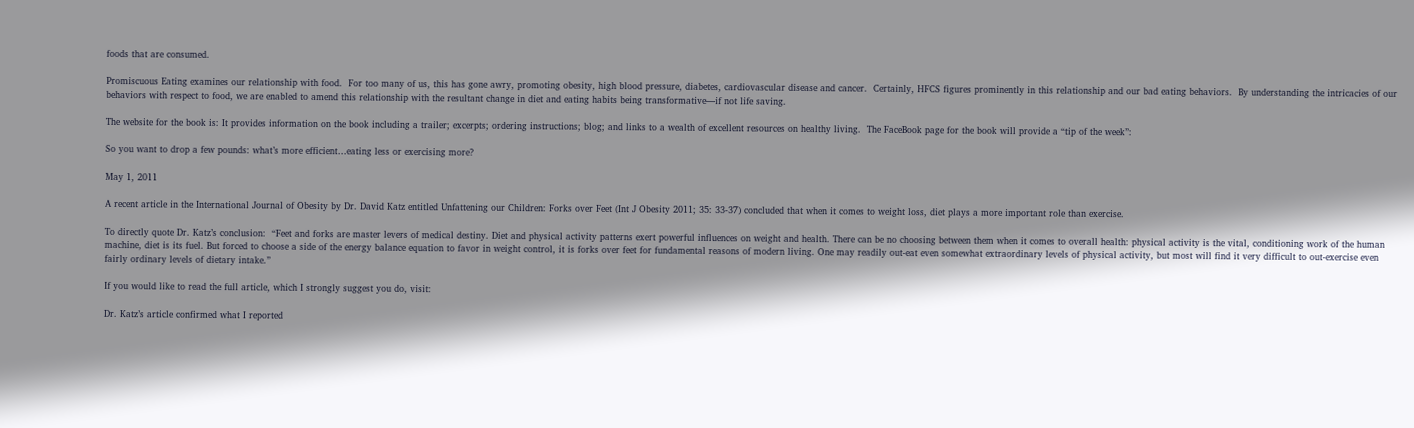foods that are consumed.

Promiscuous Eating examines our relationship with food.  For too many of us, this has gone awry, promoting obesity, high blood pressure, diabetes, cardiovascular disease and cancer.  Certainly, HFCS figures prominently in this relationship and our bad eating behaviors.  By understanding the intricacies of our behaviors with respect to food, we are enabled to amend this relationship with the resultant change in diet and eating habits being transformative—if not life saving.

The website for the book is: It provides information on the book including a trailer; excerpts; ordering instructions; blog; and links to a wealth of excellent resources on healthy living.  The FaceBook page for the book will provide a “tip of the week”:

So you want to drop a few pounds: what’s more efficient…eating less or exercising more?

May 1, 2011

A recent article in the International Journal of Obesity by Dr. David Katz entitled Unfattening our Children: Forks over Feet (Int J Obesity 2011; 35: 33-37) concluded that when it comes to weight loss, diet plays a more important role than exercise.

To directly quote Dr. Katz’s conclusion:  “Feet and forks are master levers of medical destiny. Diet and physical activity patterns exert powerful influences on weight and health. There can be no choosing between them when it comes to overall health: physical activity is the vital, conditioning work of the human machine, diet is its fuel. But forced to choose a side of the energy balance equation to favor in weight control, it is forks over feet for fundamental reasons of modern living. One may readily out-eat even somewhat extraordinary levels of physical activity, but most will find it very difficult to out-exercise even fairly ordinary levels of dietary intake.”

If you would like to read the full article, which I strongly suggest you do, visit:

Dr. Katz’s article confirmed what I reported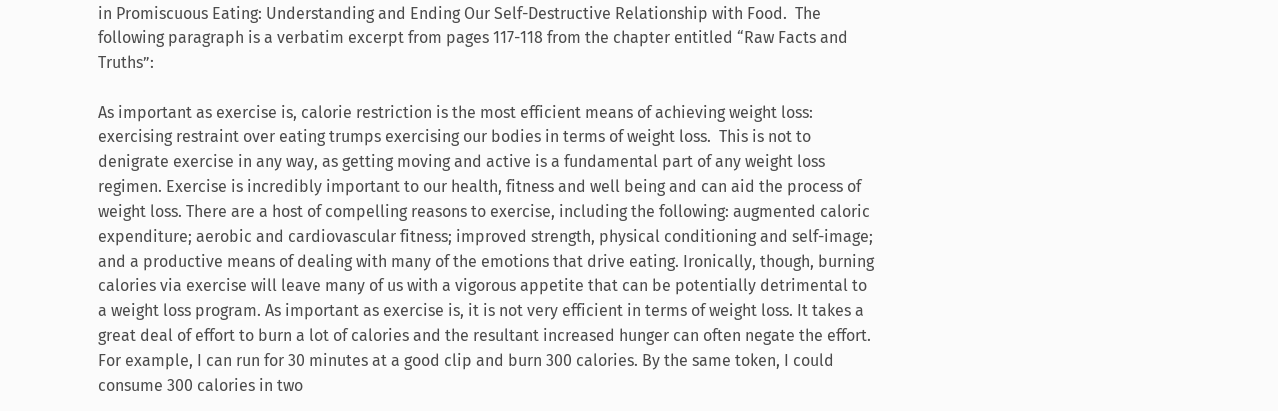in Promiscuous Eating: Understanding and Ending Our Self-Destructive Relationship with Food.  The following paragraph is a verbatim excerpt from pages 117-118 from the chapter entitled “Raw Facts and Truths”:

As important as exercise is, calorie restriction is the most efficient means of achieving weight loss: exercising restraint over eating trumps exercising our bodies in terms of weight loss.  This is not to denigrate exercise in any way, as getting moving and active is a fundamental part of any weight loss regimen. Exercise is incredibly important to our health, fitness and well being and can aid the process of weight loss. There are a host of compelling reasons to exercise, including the following: augmented caloric expenditure; aerobic and cardiovascular fitness; improved strength, physical conditioning and self-image; and a productive means of dealing with many of the emotions that drive eating. Ironically, though, burning calories via exercise will leave many of us with a vigorous appetite that can be potentially detrimental to a weight loss program. As important as exercise is, it is not very efficient in terms of weight loss. It takes a great deal of effort to burn a lot of calories and the resultant increased hunger can often negate the effort. For example, I can run for 30 minutes at a good clip and burn 300 calories. By the same token, I could consume 300 calories in two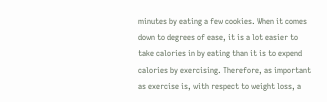minutes by eating a few cookies. When it comes down to degrees of ease, it is a lot easier to take calories in by eating than it is to expend calories by exercising. Therefore, as important as exercise is, with respect to weight loss, a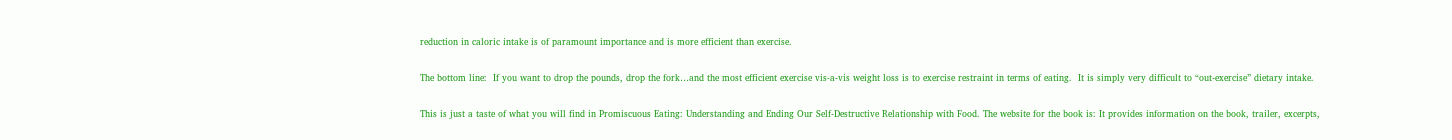reduction in caloric intake is of paramount importance and is more efficient than exercise.

The bottom line:  If you want to drop the pounds, drop the fork…and the most efficient exercise vis-a-vis weight loss is to exercise restraint in terms of eating.  It is simply very difficult to “out-exercise” dietary intake.

This is just a taste of what you will find in Promiscuous Eating: Understanding and Ending Our Self-Destructive Relationship with Food. The website for the book is: It provides information on the book, trailer, excerpts,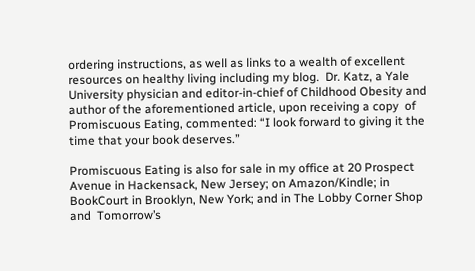ordering instructions, as well as links to a wealth of excellent resources on healthy living including my blog.  Dr. Katz, a Yale University physician and editor-in-chief of Childhood Obesity and author of the aforementioned article, upon receiving a copy  of Promiscuous Eating, commented: “I look forward to giving it the time that your book deserves.”

Promiscuous Eating is also for sale in my office at 20 Prospect Avenue in Hackensack, New Jersey; on Amazon/Kindle; in BookCourt in Brooklyn, New York; and in The Lobby Corner Shop  and  Tomorrow’s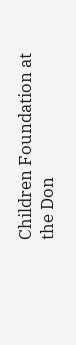Children Foundation at the Don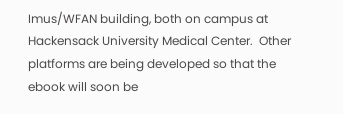Imus/WFAN building, both on campus at Hackensack University Medical Center.  Other platforms are being developed so that the ebook will soon be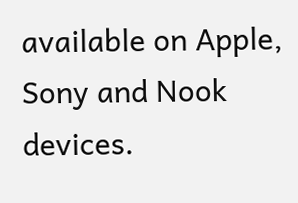available on Apple, Sony and Nook devices.